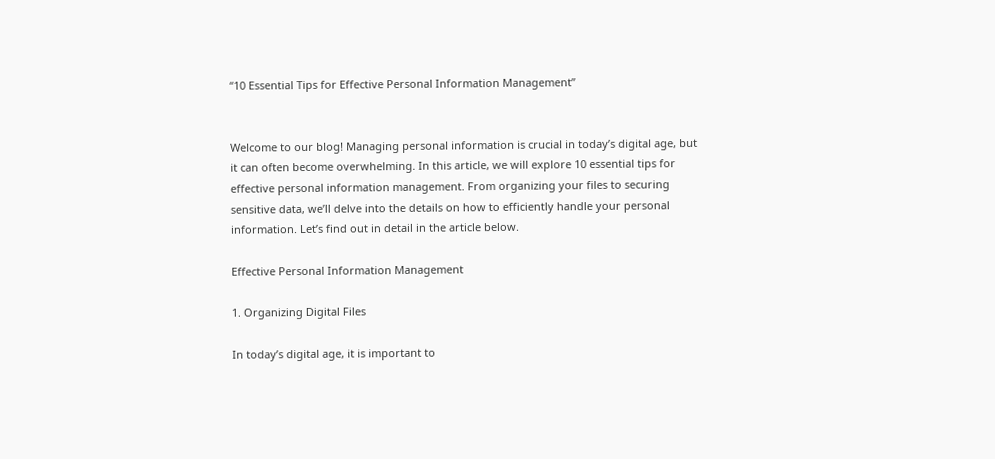“10 Essential Tips for Effective Personal Information Management”


Welcome to our blog! Managing personal information is crucial in today’s digital age, but it can often become overwhelming. In this article, we will explore 10 essential tips for effective personal information management. From organizing your files to securing sensitive data, we’ll delve into the details on how to efficiently handle your personal information. Let’s find out in detail in the article below.

Effective Personal Information Management

1. Organizing Digital Files

In today’s digital age, it is important to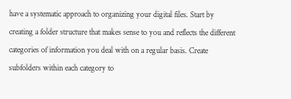have a systematic approach to organizing your digital files. Start by creating a folder structure that makes sense to you and reflects the different categories of information you deal with on a regular basis. Create subfolders within each category to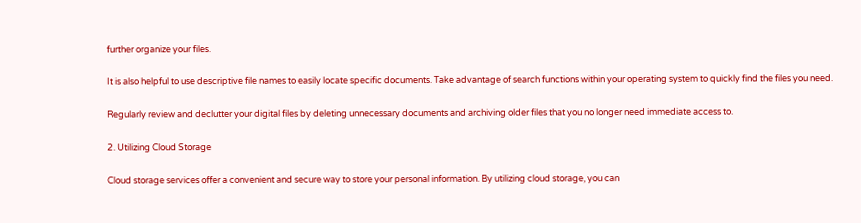further organize your files.

It is also helpful to use descriptive file names to easily locate specific documents. Take advantage of search functions within your operating system to quickly find the files you need.

Regularly review and declutter your digital files by deleting unnecessary documents and archiving older files that you no longer need immediate access to.

2. Utilizing Cloud Storage

Cloud storage services offer a convenient and secure way to store your personal information. By utilizing cloud storage, you can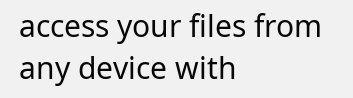access your files from any device with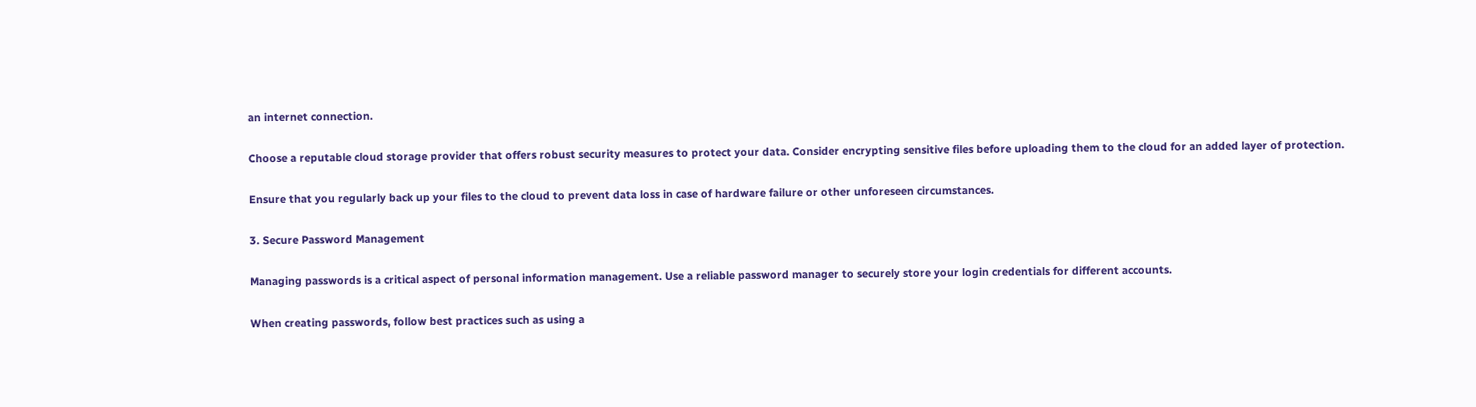an internet connection.

Choose a reputable cloud storage provider that offers robust security measures to protect your data. Consider encrypting sensitive files before uploading them to the cloud for an added layer of protection.

Ensure that you regularly back up your files to the cloud to prevent data loss in case of hardware failure or other unforeseen circumstances.

3. Secure Password Management

Managing passwords is a critical aspect of personal information management. Use a reliable password manager to securely store your login credentials for different accounts.

When creating passwords, follow best practices such as using a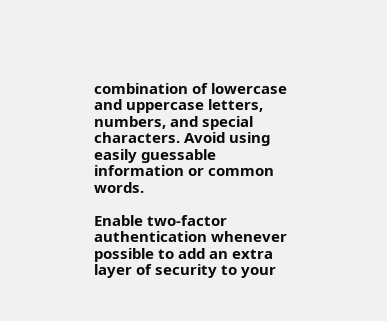combination of lowercase and uppercase letters, numbers, and special characters. Avoid using easily guessable information or common words.

Enable two-factor authentication whenever possible to add an extra layer of security to your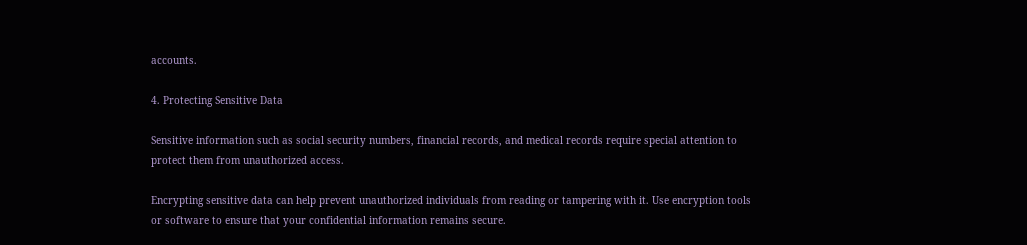accounts.

4. Protecting Sensitive Data

Sensitive information such as social security numbers, financial records, and medical records require special attention to protect them from unauthorized access.

Encrypting sensitive data can help prevent unauthorized individuals from reading or tampering with it. Use encryption tools or software to ensure that your confidential information remains secure.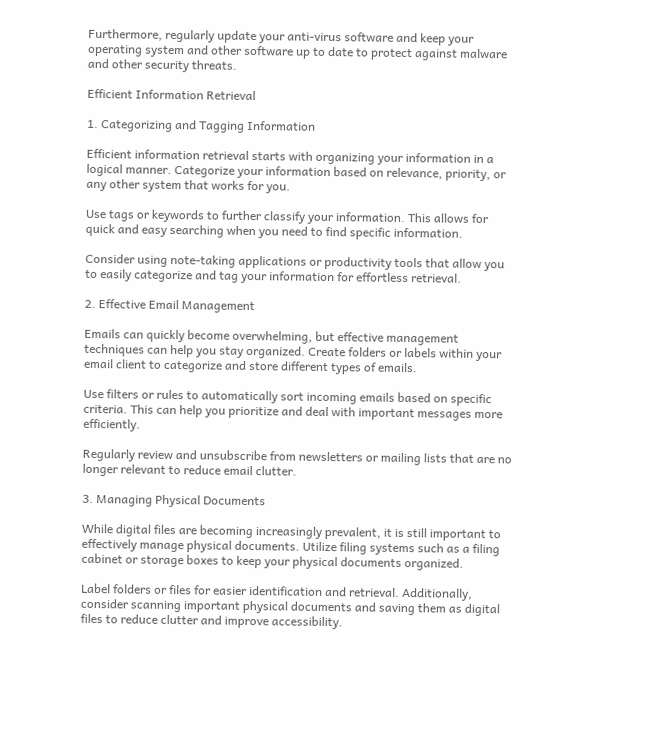Furthermore, regularly update your anti-virus software and keep your operating system and other software up to date to protect against malware and other security threats.

Efficient Information Retrieval

1. Categorizing and Tagging Information

Efficient information retrieval starts with organizing your information in a logical manner. Categorize your information based on relevance, priority, or any other system that works for you.

Use tags or keywords to further classify your information. This allows for quick and easy searching when you need to find specific information.

Consider using note-taking applications or productivity tools that allow you to easily categorize and tag your information for effortless retrieval.

2. Effective Email Management

Emails can quickly become overwhelming, but effective management techniques can help you stay organized. Create folders or labels within your email client to categorize and store different types of emails.

Use filters or rules to automatically sort incoming emails based on specific criteria. This can help you prioritize and deal with important messages more efficiently.

Regularly review and unsubscribe from newsletters or mailing lists that are no longer relevant to reduce email clutter.

3. Managing Physical Documents

While digital files are becoming increasingly prevalent, it is still important to effectively manage physical documents. Utilize filing systems such as a filing cabinet or storage boxes to keep your physical documents organized.

Label folders or files for easier identification and retrieval. Additionally, consider scanning important physical documents and saving them as digital files to reduce clutter and improve accessibility.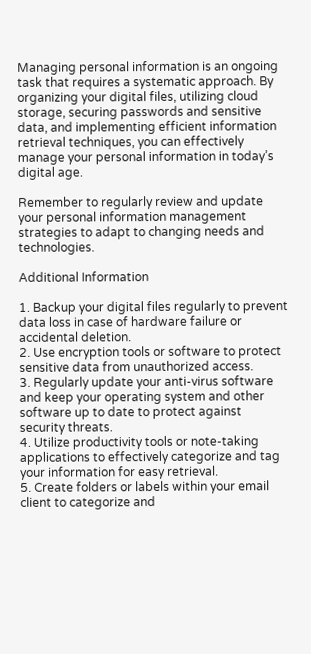Managing personal information is an ongoing task that requires a systematic approach. By organizing your digital files, utilizing cloud storage, securing passwords and sensitive data, and implementing efficient information retrieval techniques, you can effectively manage your personal information in today’s digital age.

Remember to regularly review and update your personal information management strategies to adapt to changing needs and technologies.

Additional Information

1. Backup your digital files regularly to prevent data loss in case of hardware failure or accidental deletion.
2. Use encryption tools or software to protect sensitive data from unauthorized access.
3. Regularly update your anti-virus software and keep your operating system and other software up to date to protect against security threats.
4. Utilize productivity tools or note-taking applications to effectively categorize and tag your information for easy retrieval.
5. Create folders or labels within your email client to categorize and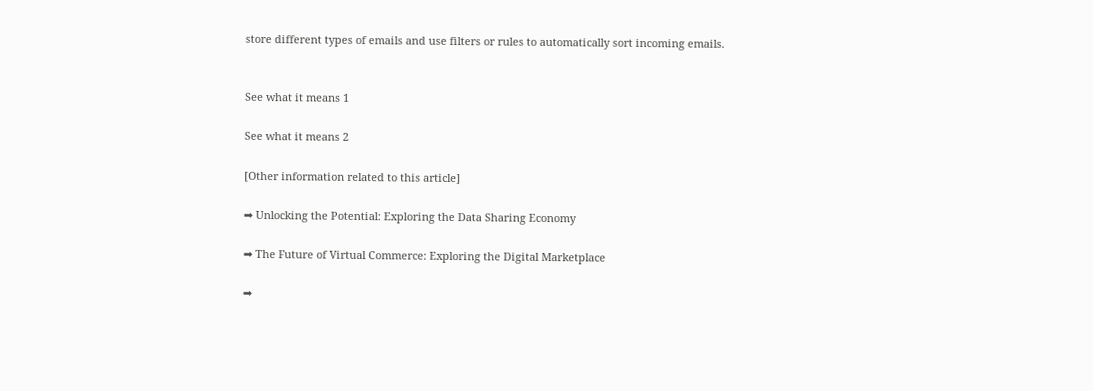store different types of emails and use filters or rules to automatically sort incoming emails.


See what it means 1

See what it means 2

[Other information related to this article]

➡ Unlocking the Potential: Exploring the Data Sharing Economy

➡ The Future of Virtual Commerce: Exploring the Digital Marketplace

➡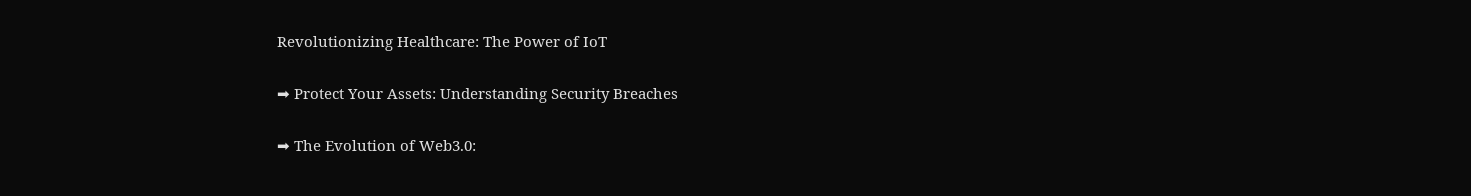Revolutionizing Healthcare: The Power of IoT

➡ Protect Your Assets: Understanding Security Breaches

➡ The Evolution of Web3.0: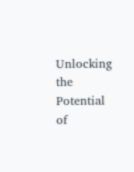Unlocking the Potential of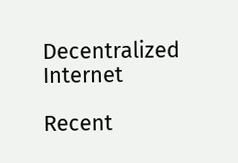Decentralized Internet

Recent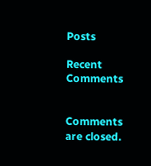Posts

Recent Comments


Comments are closed.